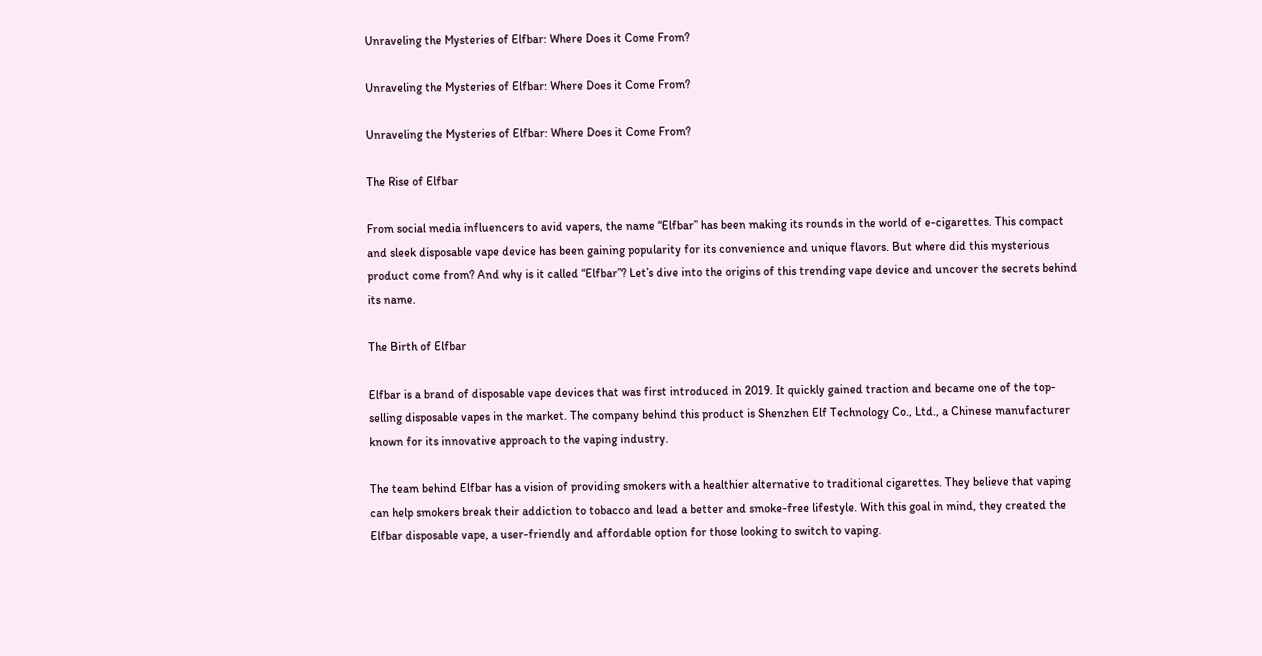Unraveling the Mysteries of Elfbar: Where Does it Come From?

Unraveling the Mysteries of Elfbar: Where Does it Come From?

Unraveling the Mysteries of Elfbar: Where Does it Come From?

The Rise of Elfbar

From social media influencers to avid vapers, the name “Elfbar” has been making its rounds in the world of e-cigarettes. This compact and sleek disposable vape device has been gaining popularity for its convenience and unique flavors. But where did this mysterious product come from? And why is it called “Elfbar”? Let’s dive into the origins of this trending vape device and uncover the secrets behind its name.

The Birth of Elfbar

Elfbar is a brand of disposable vape devices that was first introduced in 2019. It quickly gained traction and became one of the top-selling disposable vapes in the market. The company behind this product is Shenzhen Elf Technology Co., Ltd., a Chinese manufacturer known for its innovative approach to the vaping industry.

The team behind Elfbar has a vision of providing smokers with a healthier alternative to traditional cigarettes. They believe that vaping can help smokers break their addiction to tobacco and lead a better and smoke-free lifestyle. With this goal in mind, they created the Elfbar disposable vape, a user-friendly and affordable option for those looking to switch to vaping.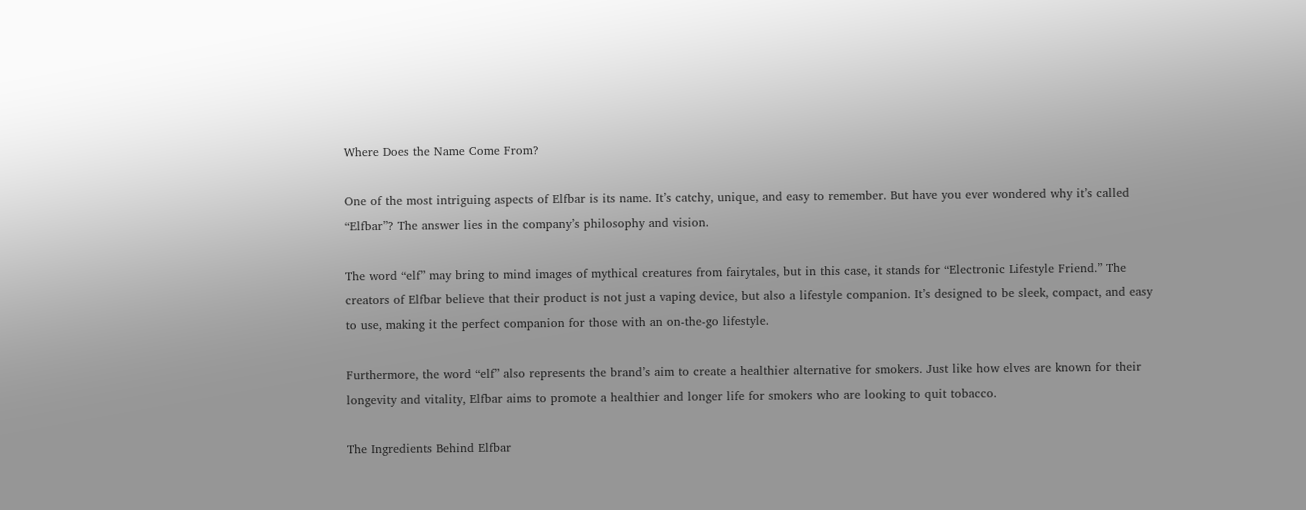Where Does the Name Come From?

One of the most intriguing aspects of Elfbar is its name. It’s catchy, unique, and easy to remember. But have you ever wondered why it’s called “Elfbar”? The answer lies in the company’s philosophy and vision.

The word “elf” may bring to mind images of mythical creatures from fairytales, but in this case, it stands for “Electronic Lifestyle Friend.” The creators of Elfbar believe that their product is not just a vaping device, but also a lifestyle companion. It’s designed to be sleek, compact, and easy to use, making it the perfect companion for those with an on-the-go lifestyle.

Furthermore, the word “elf” also represents the brand’s aim to create a healthier alternative for smokers. Just like how elves are known for their longevity and vitality, Elfbar aims to promote a healthier and longer life for smokers who are looking to quit tobacco.

The Ingredients Behind Elfbar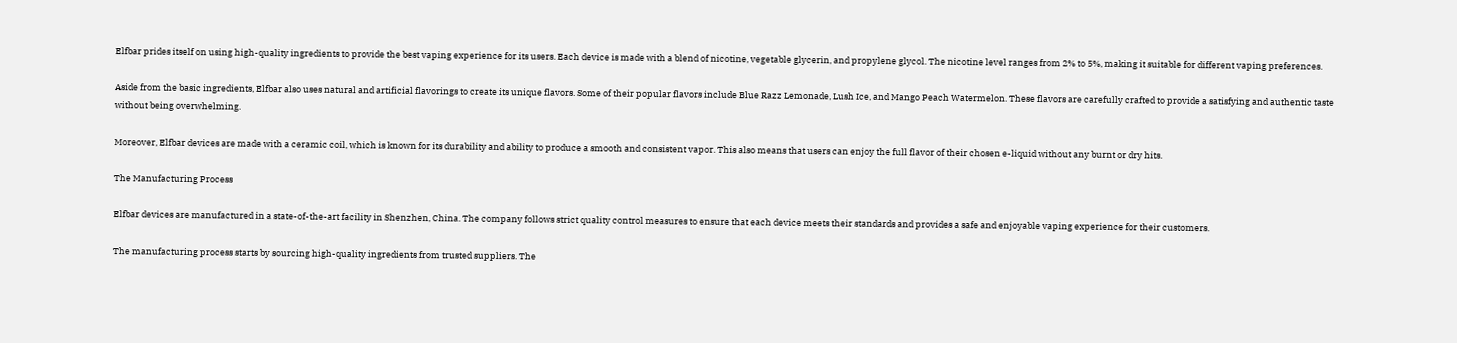Elfbar prides itself on using high-quality ingredients to provide the best vaping experience for its users. Each device is made with a blend of nicotine, vegetable glycerin, and propylene glycol. The nicotine level ranges from 2% to 5%, making it suitable for different vaping preferences.

Aside from the basic ingredients, Elfbar also uses natural and artificial flavorings to create its unique flavors. Some of their popular flavors include Blue Razz Lemonade, Lush Ice, and Mango Peach Watermelon. These flavors are carefully crafted to provide a satisfying and authentic taste without being overwhelming.

Moreover, Elfbar devices are made with a ceramic coil, which is known for its durability and ability to produce a smooth and consistent vapor. This also means that users can enjoy the full flavor of their chosen e-liquid without any burnt or dry hits.

The Manufacturing Process

Elfbar devices are manufactured in a state-of-the-art facility in Shenzhen, China. The company follows strict quality control measures to ensure that each device meets their standards and provides a safe and enjoyable vaping experience for their customers.

The manufacturing process starts by sourcing high-quality ingredients from trusted suppliers. The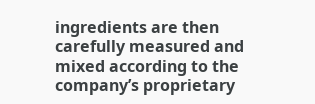ingredients are then carefully measured and mixed according to the company’s proprietary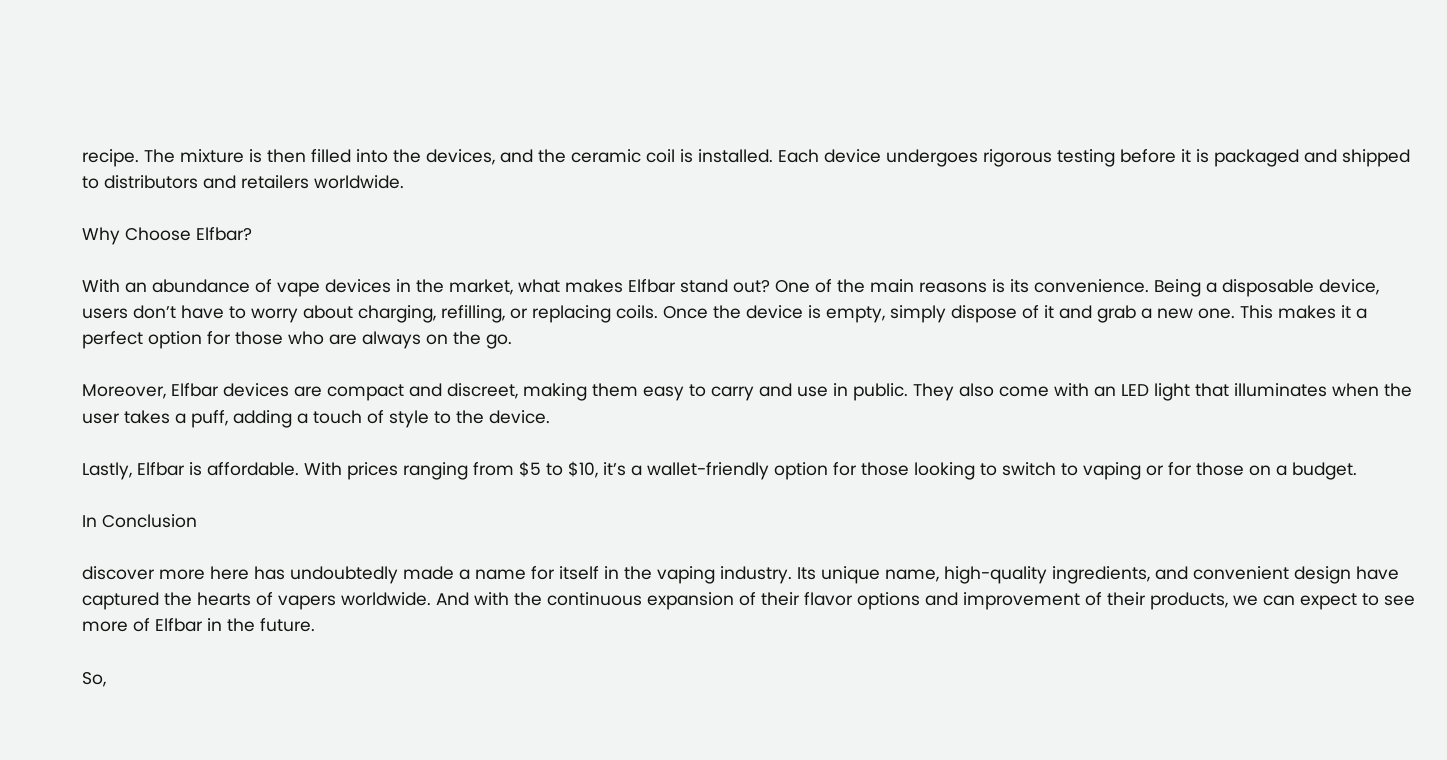recipe. The mixture is then filled into the devices, and the ceramic coil is installed. Each device undergoes rigorous testing before it is packaged and shipped to distributors and retailers worldwide.

Why Choose Elfbar?

With an abundance of vape devices in the market, what makes Elfbar stand out? One of the main reasons is its convenience. Being a disposable device, users don’t have to worry about charging, refilling, or replacing coils. Once the device is empty, simply dispose of it and grab a new one. This makes it a perfect option for those who are always on the go.

Moreover, Elfbar devices are compact and discreet, making them easy to carry and use in public. They also come with an LED light that illuminates when the user takes a puff, adding a touch of style to the device.

Lastly, Elfbar is affordable. With prices ranging from $5 to $10, it’s a wallet-friendly option for those looking to switch to vaping or for those on a budget.

In Conclusion

discover more here has undoubtedly made a name for itself in the vaping industry. Its unique name, high-quality ingredients, and convenient design have captured the hearts of vapers worldwide. And with the continuous expansion of their flavor options and improvement of their products, we can expect to see more of Elfbar in the future.

So,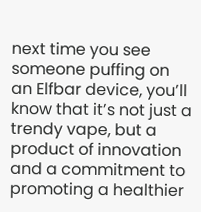next time you see someone puffing on an Elfbar device, you’ll know that it’s not just a trendy vape, but a product of innovation and a commitment to promoting a healthier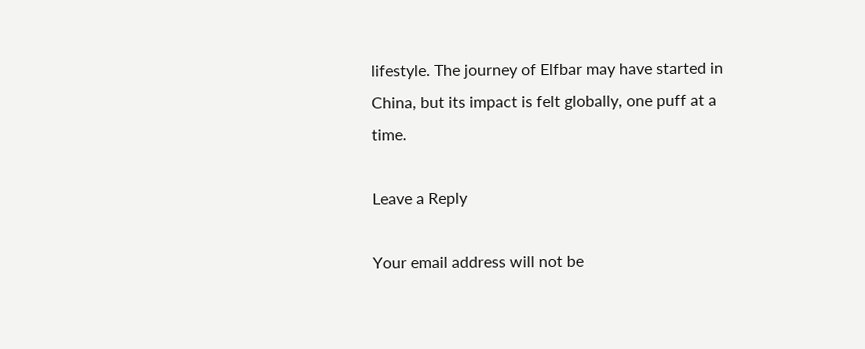lifestyle. The journey of Elfbar may have started in China, but its impact is felt globally, one puff at a time.

Leave a Reply

Your email address will not be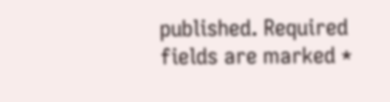published. Required fields are marked *